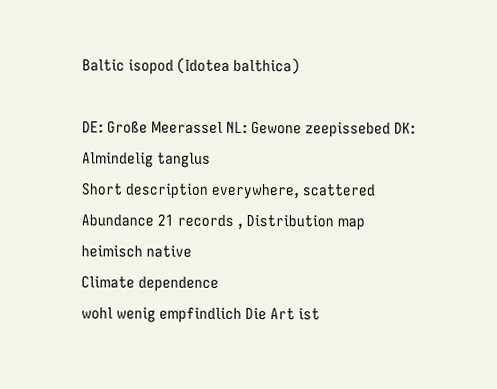Baltic isopod (Idotea balthica)

DE: Große Meerassel NL: Gewone zeepissebed DK: Almindelig tanglus
Short description everywhere, scattered
Abundance 21 records , Distribution map
heimisch native
Climate dependence
wohl wenig empfindlich Die Art ist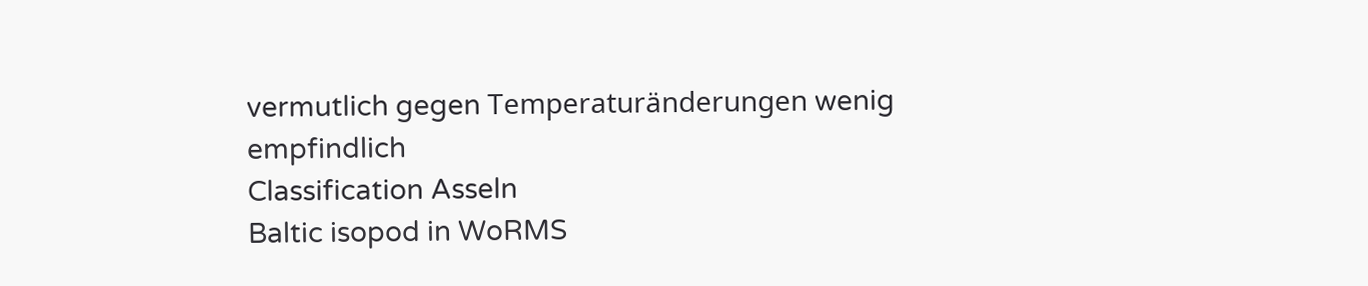vermutlich gegen Temperaturänderungen wenig empfindlich
Classification Asseln
Baltic isopod in WoRMS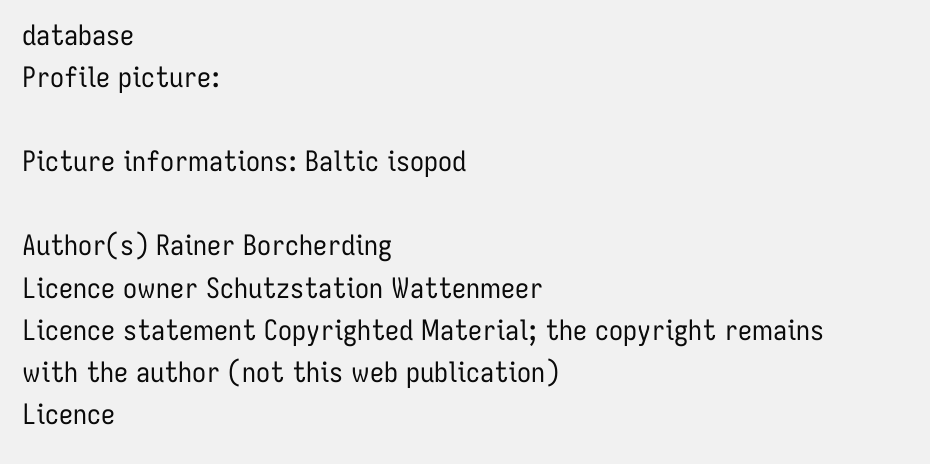database
Profile picture:

Picture informations: Baltic isopod

Author(s) Rainer Borcherding
Licence owner Schutzstation Wattenmeer
Licence statement Copyrighted Material; the copyright remains with the author (not this web publication)
Licence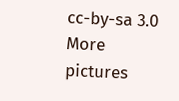cc-by-sa 3.0
More pictures